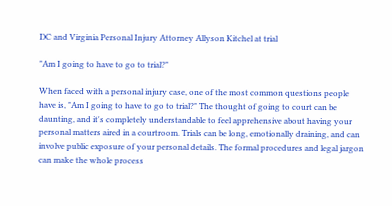DC and Virginia Personal Injury Attorney Allyson Kitchel at trial

"Am I going to have to go to trial?"

When faced with a personal injury case, one of the most common questions people have is, "Am I going to have to go to trial?" The thought of going to court can be daunting, and it's completely understandable to feel apprehensive about having your personal matters aired in a courtroom. Trials can be long, emotionally draining, and can involve public exposure of your personal details. The formal procedures and legal jargon can make the whole process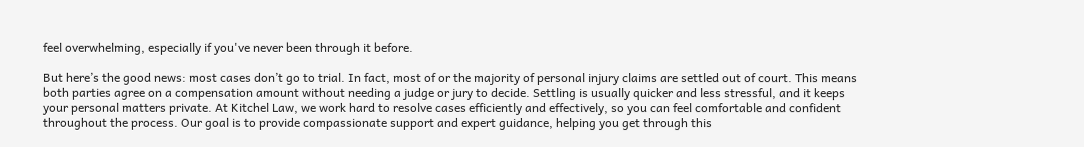feel overwhelming, especially if you've never been through it before.

But here’s the good news: most cases don’t go to trial. In fact, most of or the majority of personal injury claims are settled out of court. This means both parties agree on a compensation amount without needing a judge or jury to decide. Settling is usually quicker and less stressful, and it keeps your personal matters private. At Kitchel Law, we work hard to resolve cases efficiently and effectively, so you can feel comfortable and confident throughout the process. Our goal is to provide compassionate support and expert guidance, helping you get through this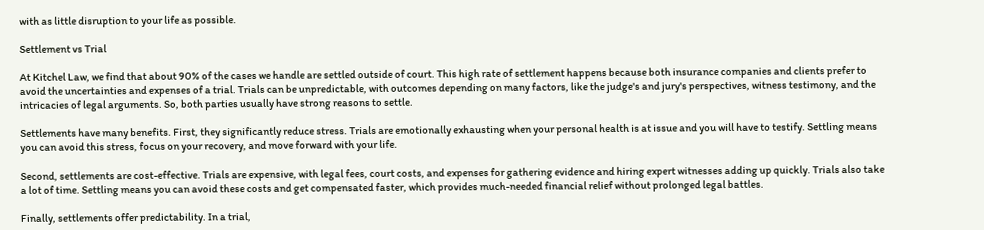with as little disruption to your life as possible.

Settlement vs Trial

At Kitchel Law, we find that about 90% of the cases we handle are settled outside of court. This high rate of settlement happens because both insurance companies and clients prefer to avoid the uncertainties and expenses of a trial. Trials can be unpredictable, with outcomes depending on many factors, like the judge's and jury's perspectives, witness testimony, and the intricacies of legal arguments. So, both parties usually have strong reasons to settle.

Settlements have many benefits. First, they significantly reduce stress. Trials are emotionally exhausting when your personal health is at issue and you will have to testify. Settling means you can avoid this stress, focus on your recovery, and move forward with your life.

Second, settlements are cost-effective. Trials are expensive, with legal fees, court costs, and expenses for gathering evidence and hiring expert witnesses adding up quickly. Trials also take a lot of time. Settling means you can avoid these costs and get compensated faster, which provides much-needed financial relief without prolonged legal battles.

Finally, settlements offer predictability. In a trial,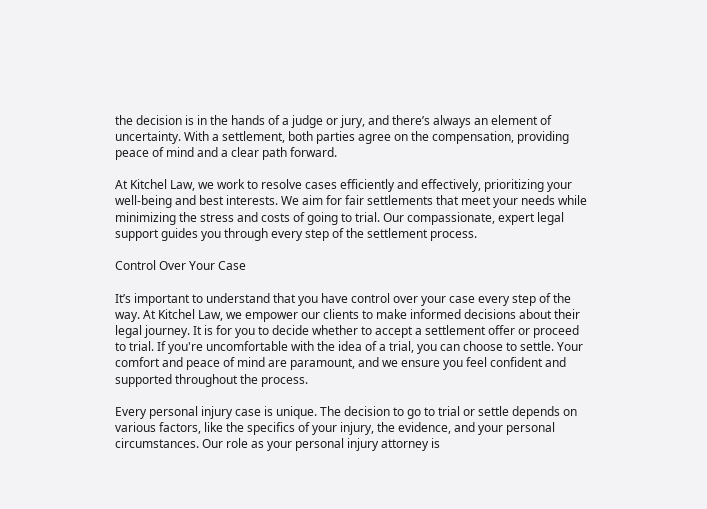the decision is in the hands of a judge or jury, and there’s always an element of uncertainty. With a settlement, both parties agree on the compensation, providing peace of mind and a clear path forward.

At Kitchel Law, we work to resolve cases efficiently and effectively, prioritizing your well-being and best interests. We aim for fair settlements that meet your needs while minimizing the stress and costs of going to trial. Our compassionate, expert legal support guides you through every step of the settlement process.

Control Over Your Case

It’s important to understand that you have control over your case every step of the way. At Kitchel Law, we empower our clients to make informed decisions about their legal journey. It is for you to decide whether to accept a settlement offer or proceed to trial. If you're uncomfortable with the idea of a trial, you can choose to settle. Your comfort and peace of mind are paramount, and we ensure you feel confident and supported throughout the process.

Every personal injury case is unique. The decision to go to trial or settle depends on various factors, like the specifics of your injury, the evidence, and your personal circumstances. Our role as your personal injury attorney is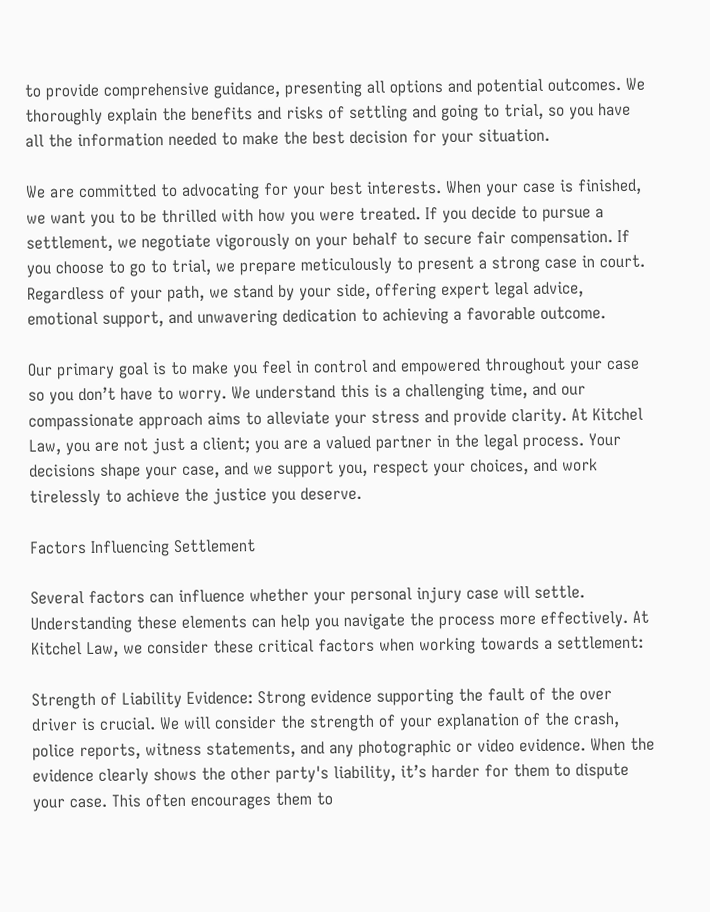to provide comprehensive guidance, presenting all options and potential outcomes. We thoroughly explain the benefits and risks of settling and going to trial, so you have all the information needed to make the best decision for your situation.

We are committed to advocating for your best interests. When your case is finished, we want you to be thrilled with how you were treated. If you decide to pursue a settlement, we negotiate vigorously on your behalf to secure fair compensation. If you choose to go to trial, we prepare meticulously to present a strong case in court. Regardless of your path, we stand by your side, offering expert legal advice, emotional support, and unwavering dedication to achieving a favorable outcome.

Our primary goal is to make you feel in control and empowered throughout your case so you don’t have to worry. We understand this is a challenging time, and our compassionate approach aims to alleviate your stress and provide clarity. At Kitchel Law, you are not just a client; you are a valued partner in the legal process. Your decisions shape your case, and we support you, respect your choices, and work tirelessly to achieve the justice you deserve.

Factors Influencing Settlement

Several factors can influence whether your personal injury case will settle. Understanding these elements can help you navigate the process more effectively. At Kitchel Law, we consider these critical factors when working towards a settlement:

Strength of Liability Evidence: Strong evidence supporting the fault of the over driver is crucial. We will consider the strength of your explanation of the crash, police reports, witness statements, and any photographic or video evidence. When the evidence clearly shows the other party's liability, it’s harder for them to dispute your case. This often encourages them to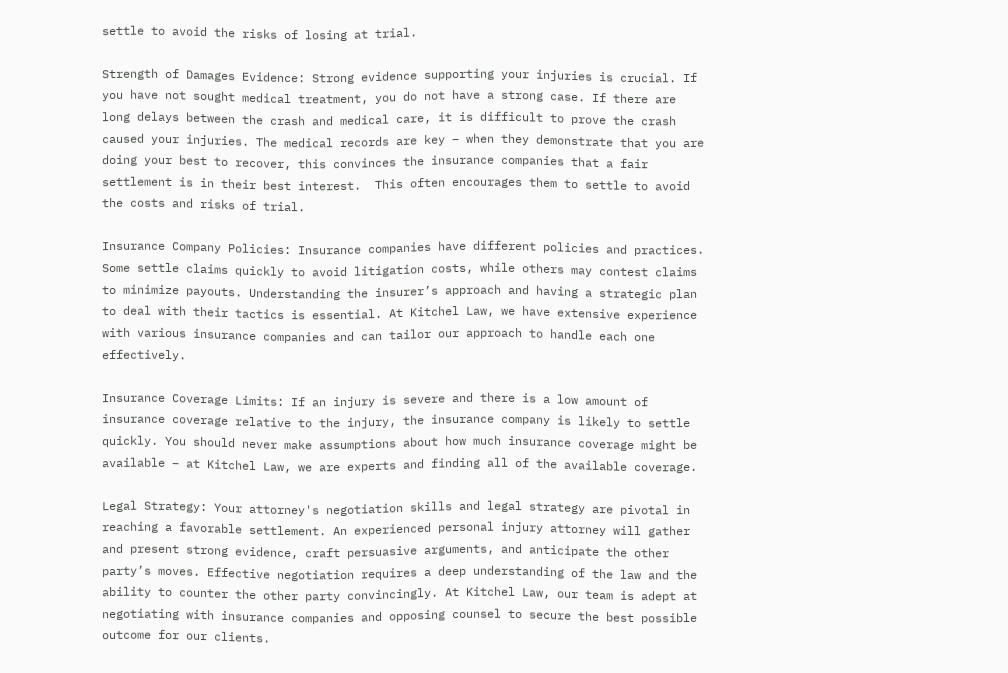settle to avoid the risks of losing at trial.

Strength of Damages Evidence: Strong evidence supporting your injuries is crucial. If you have not sought medical treatment, you do not have a strong case. If there are long delays between the crash and medical care, it is difficult to prove the crash caused your injuries. The medical records are key – when they demonstrate that you are doing your best to recover, this convinces the insurance companies that a fair settlement is in their best interest.  This often encourages them to settle to avoid the costs and risks of trial.

Insurance Company Policies: Insurance companies have different policies and practices. Some settle claims quickly to avoid litigation costs, while others may contest claims to minimize payouts. Understanding the insurer’s approach and having a strategic plan to deal with their tactics is essential. At Kitchel Law, we have extensive experience with various insurance companies and can tailor our approach to handle each one effectively.

Insurance Coverage Limits: If an injury is severe and there is a low amount of insurance coverage relative to the injury, the insurance company is likely to settle quickly. You should never make assumptions about how much insurance coverage might be available – at Kitchel Law, we are experts and finding all of the available coverage.

Legal Strategy: Your attorney's negotiation skills and legal strategy are pivotal in reaching a favorable settlement. An experienced personal injury attorney will gather and present strong evidence, craft persuasive arguments, and anticipate the other party’s moves. Effective negotiation requires a deep understanding of the law and the ability to counter the other party convincingly. At Kitchel Law, our team is adept at negotiating with insurance companies and opposing counsel to secure the best possible outcome for our clients.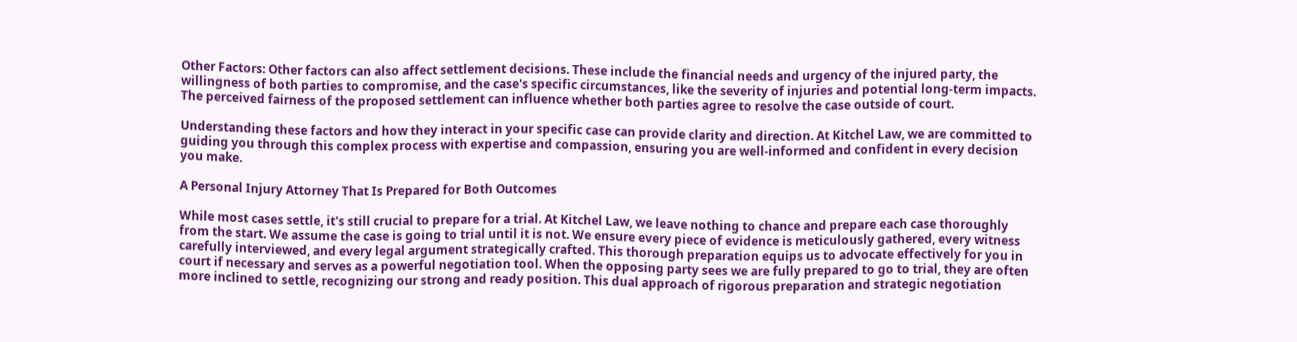Other Factors: Other factors can also affect settlement decisions. These include the financial needs and urgency of the injured party, the willingness of both parties to compromise, and the case's specific circumstances, like the severity of injuries and potential long-term impacts. The perceived fairness of the proposed settlement can influence whether both parties agree to resolve the case outside of court.

Understanding these factors and how they interact in your specific case can provide clarity and direction. At Kitchel Law, we are committed to guiding you through this complex process with expertise and compassion, ensuring you are well-informed and confident in every decision you make.

A Personal Injury Attorney That Is Prepared for Both Outcomes

While most cases settle, it's still crucial to prepare for a trial. At Kitchel Law, we leave nothing to chance and prepare each case thoroughly from the start. We assume the case is going to trial until it is not. We ensure every piece of evidence is meticulously gathered, every witness carefully interviewed, and every legal argument strategically crafted. This thorough preparation equips us to advocate effectively for you in court if necessary and serves as a powerful negotiation tool. When the opposing party sees we are fully prepared to go to trial, they are often more inclined to settle, recognizing our strong and ready position. This dual approach of rigorous preparation and strategic negotiation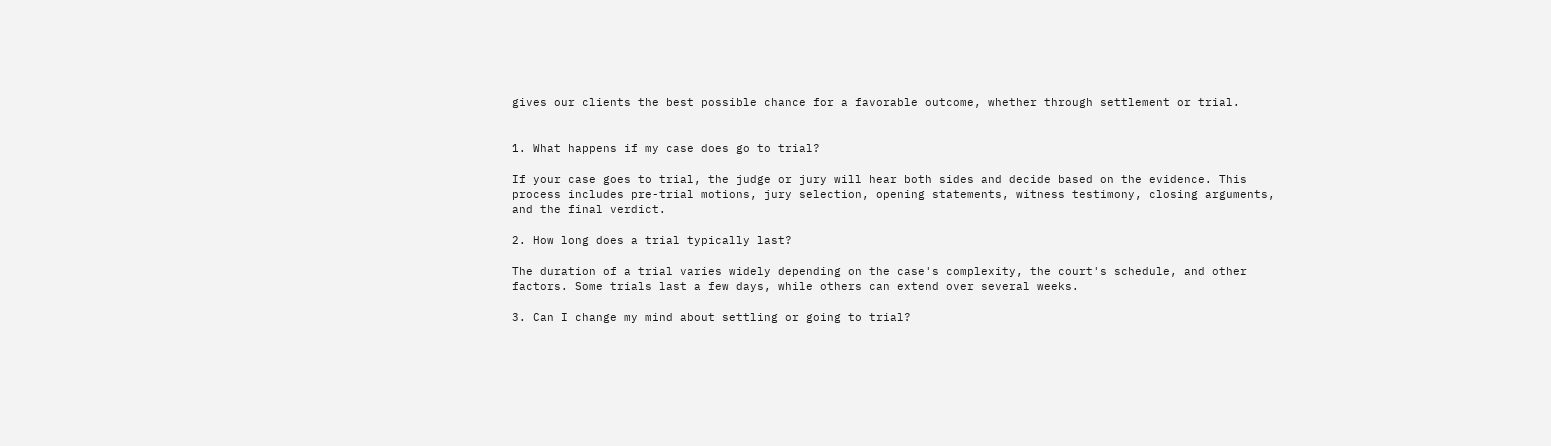gives our clients the best possible chance for a favorable outcome, whether through settlement or trial.


1. What happens if my case does go to trial?

If your case goes to trial, the judge or jury will hear both sides and decide based on the evidence. This process includes pre-trial motions, jury selection, opening statements, witness testimony, closing arguments, and the final verdict.

2. How long does a trial typically last?

The duration of a trial varies widely depending on the case's complexity, the court's schedule, and other factors. Some trials last a few days, while others can extend over several weeks.

3. Can I change my mind about settling or going to trial?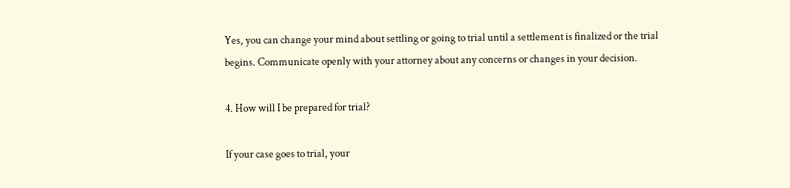Yes, you can change your mind about settling or going to trial until a settlement is finalized or the trial begins. Communicate openly with your attorney about any concerns or changes in your decision.

4. How will I be prepared for trial?

If your case goes to trial, your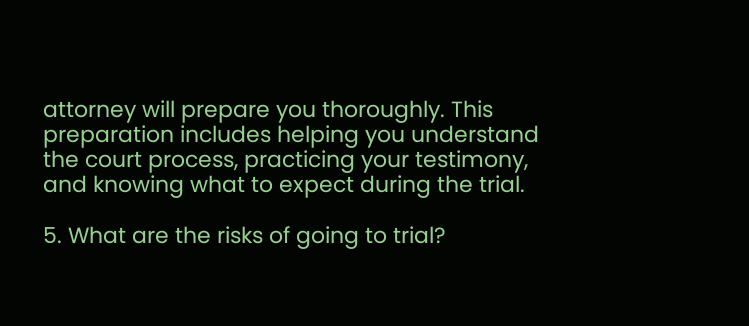attorney will prepare you thoroughly. This preparation includes helping you understand the court process, practicing your testimony, and knowing what to expect during the trial.

5. What are the risks of going to trial?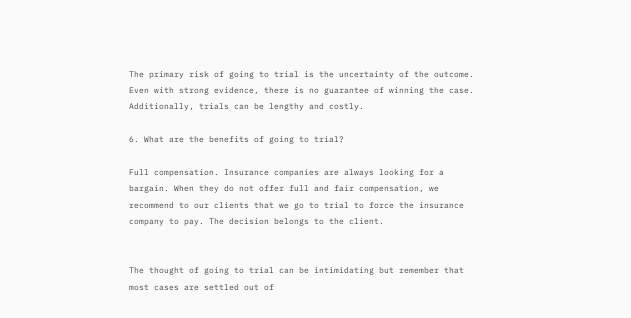The primary risk of going to trial is the uncertainty of the outcome. Even with strong evidence, there is no guarantee of winning the case. Additionally, trials can be lengthy and costly.

6. What are the benefits of going to trial?

Full compensation. Insurance companies are always looking for a bargain. When they do not offer full and fair compensation, we recommend to our clients that we go to trial to force the insurance company to pay. The decision belongs to the client.


The thought of going to trial can be intimidating but remember that most cases are settled out of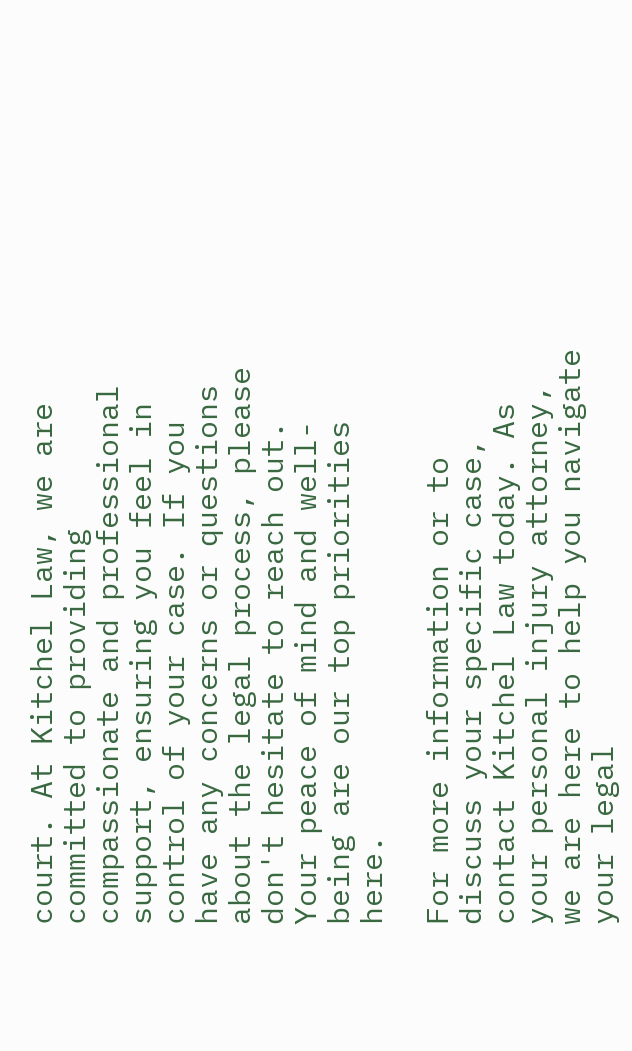court. At Kitchel Law, we are committed to providing compassionate and professional support, ensuring you feel in control of your case. If you have any concerns or questions about the legal process, please don't hesitate to reach out. Your peace of mind and well-being are our top priorities here.

For more information or to discuss your specific case, contact Kitchel Law today. As your personal injury attorney, we are here to help you navigate your legal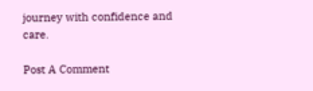journey with confidence and care.

Post A Comment